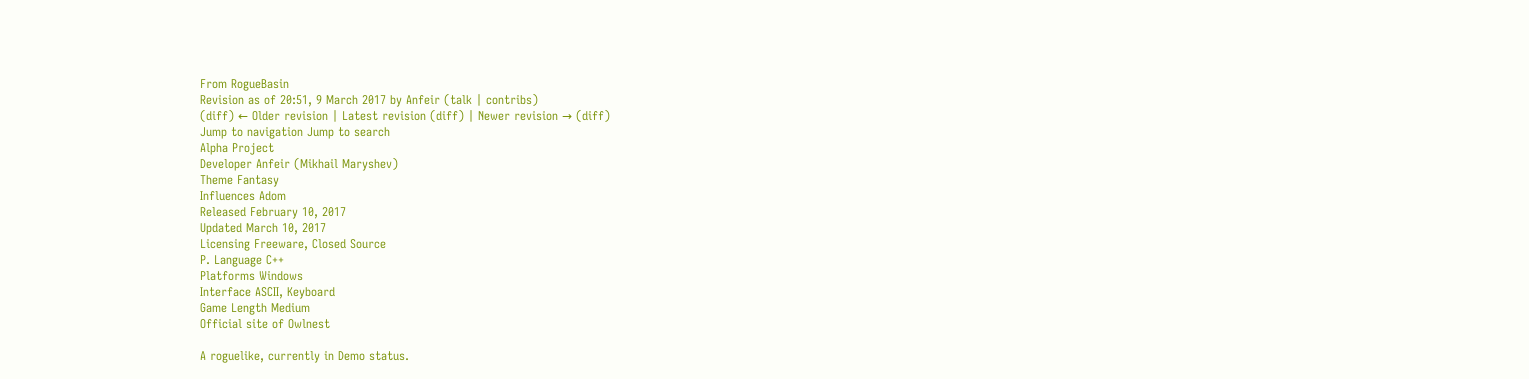From RogueBasin
Revision as of 20:51, 9 March 2017 by Anfeir (talk | contribs)
(diff) ← Older revision | Latest revision (diff) | Newer revision → (diff)
Jump to navigation Jump to search
Alpha Project
Developer Anfeir (Mikhail Maryshev)
Theme Fantasy
Influences Adom
Released February 10, 2017
Updated March 10, 2017
Licensing Freeware, Closed Source
P. Language C++
Platforms Windows
Interface ASCII, Keyboard
Game Length Medium
Official site of Owlnest

A roguelike, currently in Demo status.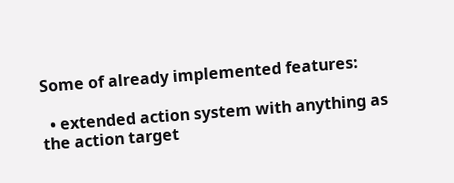Some of already implemented features:

  • extended action system with anything as the action target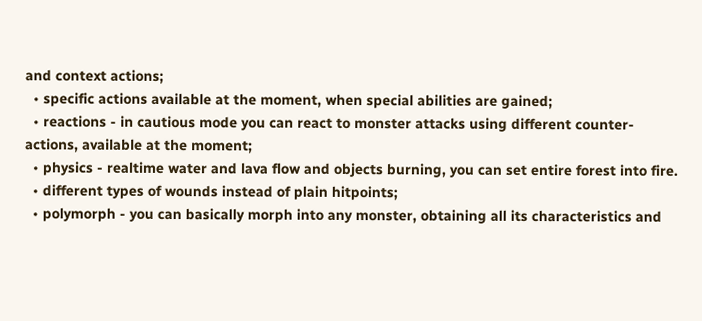and context actions;
  • specific actions available at the moment, when special abilities are gained;
  • reactions - in cautious mode you can react to monster attacks using different counter-actions, available at the moment;
  • physics - realtime water and lava flow and objects burning, you can set entire forest into fire.
  • different types of wounds instead of plain hitpoints;
  • polymorph - you can basically morph into any monster, obtaining all its characteristics and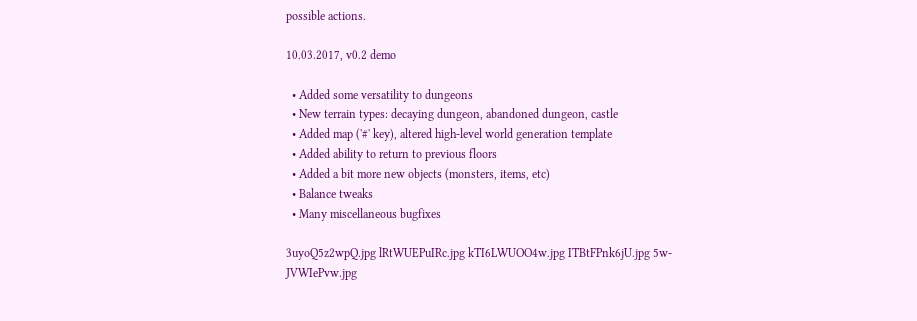possible actions.

10.03.2017, v0.2 demo

  • Added some versatility to dungeons
  • New terrain types: decaying dungeon, abandoned dungeon, castle
  • Added map ('#' key), altered high-level world generation template
  • Added ability to return to previous floors
  • Added a bit more new objects (monsters, items, etc)
  • Balance tweaks
  • Many miscellaneous bugfixes

3uyoQ5z2wpQ.jpg lRtWUEPuIRc.jpg kTI6LWUOO4w.jpg ITBtFPnk6jU.jpg 5w-JVWIePvw.jpg